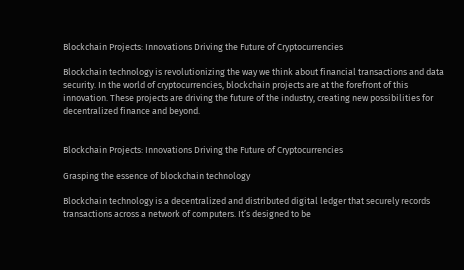Blockchain Projects: Innovations Driving the Future of Cryptocurrencies

Blockchain technology is revolutionizing the way we think about financial transactions and data security. In the world of cryptocurrencies, blockchain projects are at the forefront of this innovation. These projects are driving the future of the industry, creating new possibilities for decentralized finance and beyond.


Blockchain Projects: Innovations Driving the Future of Cryptocurrencies

Grasping the essence of blockchain technology

Blockchain technology is a decentralized and distributed digital ledger that securely records transactions across a network of computers. It’s designed to be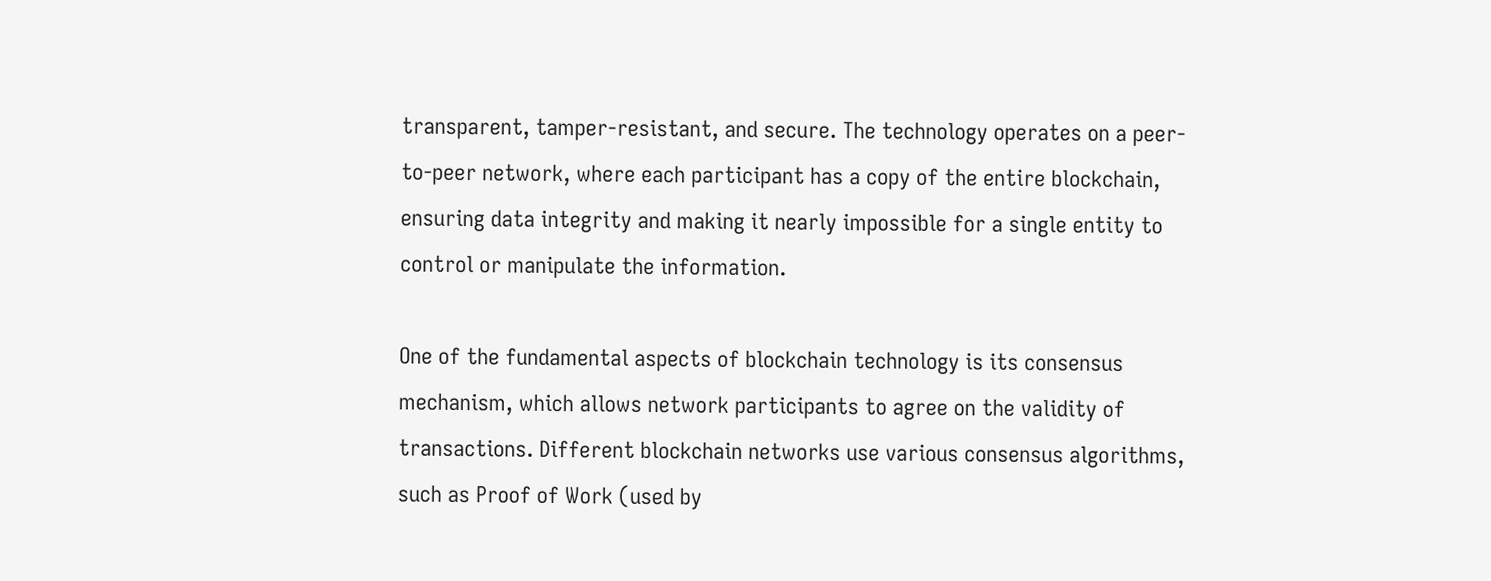transparent, tamper-resistant, and secure. The technology operates on a peer-to-peer network, where each participant has a copy of the entire blockchain, ensuring data integrity and making it nearly impossible for a single entity to control or manipulate the information.

One of the fundamental aspects of blockchain technology is its consensus mechanism, which allows network participants to agree on the validity of transactions. Different blockchain networks use various consensus algorithms, such as Proof of Work (used by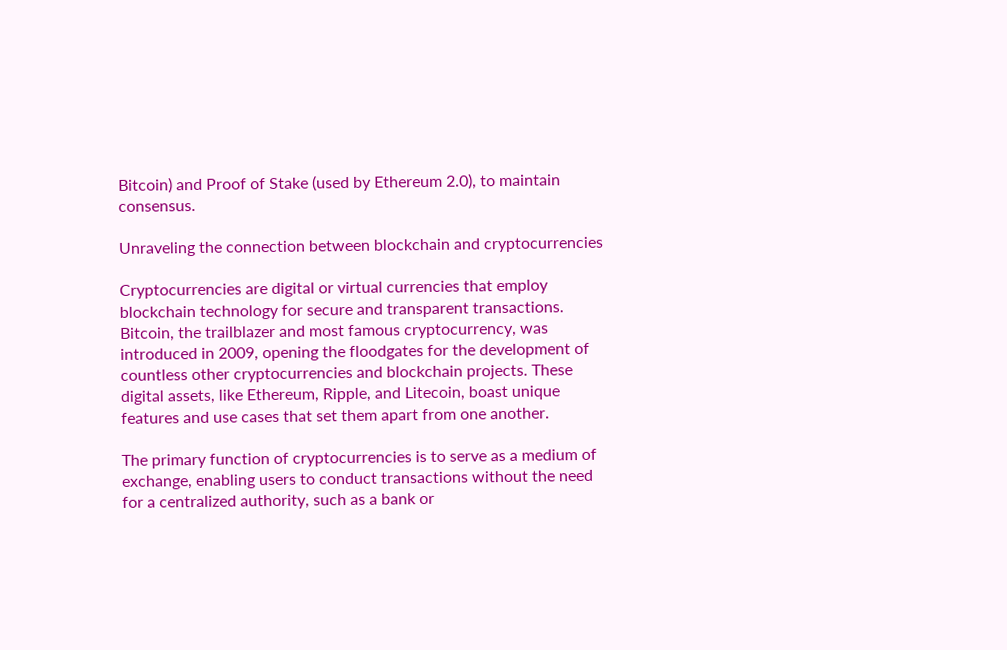Bitcoin) and Proof of Stake (used by Ethereum 2.0), to maintain consensus.

Unraveling the connection between blockchain and cryptocurrencies

Cryptocurrencies are digital or virtual currencies that employ blockchain technology for secure and transparent transactions. Bitcoin, the trailblazer and most famous cryptocurrency, was introduced in 2009, opening the floodgates for the development of countless other cryptocurrencies and blockchain projects. These digital assets, like Ethereum, Ripple, and Litecoin, boast unique features and use cases that set them apart from one another.

The primary function of cryptocurrencies is to serve as a medium of exchange, enabling users to conduct transactions without the need for a centralized authority, such as a bank or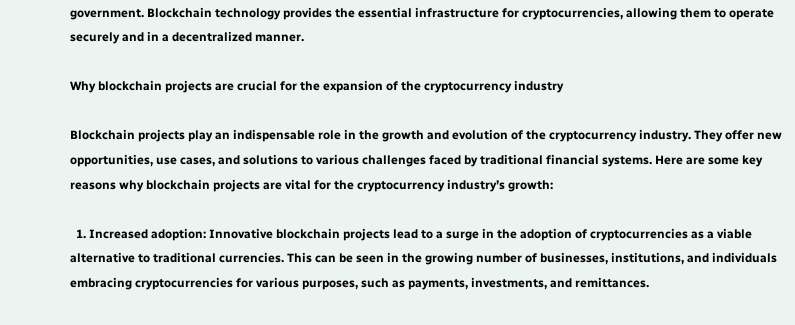government. Blockchain technology provides the essential infrastructure for cryptocurrencies, allowing them to operate securely and in a decentralized manner.

Why blockchain projects are crucial for the expansion of the cryptocurrency industry

Blockchain projects play an indispensable role in the growth and evolution of the cryptocurrency industry. They offer new opportunities, use cases, and solutions to various challenges faced by traditional financial systems. Here are some key reasons why blockchain projects are vital for the cryptocurrency industry’s growth:

  1. Increased adoption: Innovative blockchain projects lead to a surge in the adoption of cryptocurrencies as a viable alternative to traditional currencies. This can be seen in the growing number of businesses, institutions, and individuals embracing cryptocurrencies for various purposes, such as payments, investments, and remittances.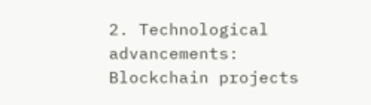2. Technological advancements: Blockchain projects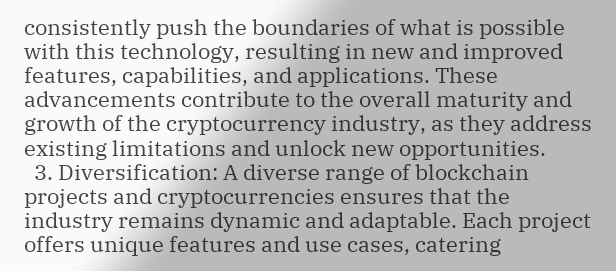consistently push the boundaries of what is possible with this technology, resulting in new and improved features, capabilities, and applications. These advancements contribute to the overall maturity and growth of the cryptocurrency industry, as they address existing limitations and unlock new opportunities.
  3. Diversification: A diverse range of blockchain projects and cryptocurrencies ensures that the industry remains dynamic and adaptable. Each project offers unique features and use cases, catering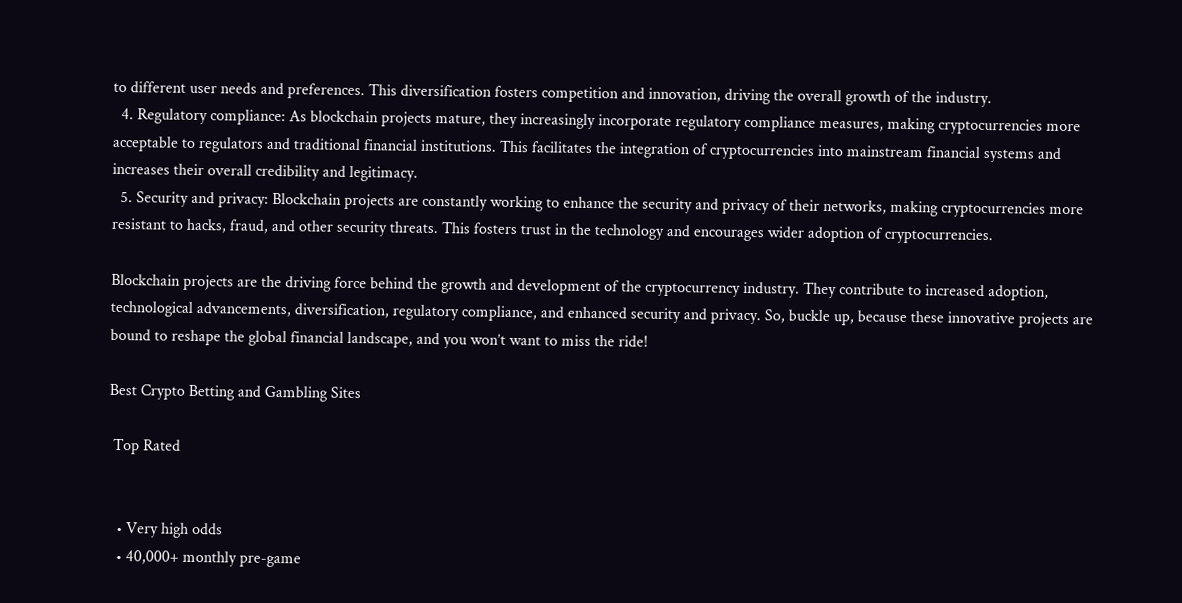to different user needs and preferences. This diversification fosters competition and innovation, driving the overall growth of the industry.
  4. Regulatory compliance: As blockchain projects mature, they increasingly incorporate regulatory compliance measures, making cryptocurrencies more acceptable to regulators and traditional financial institutions. This facilitates the integration of cryptocurrencies into mainstream financial systems and increases their overall credibility and legitimacy.
  5. Security and privacy: Blockchain projects are constantly working to enhance the security and privacy of their networks, making cryptocurrencies more resistant to hacks, fraud, and other security threats. This fosters trust in the technology and encourages wider adoption of cryptocurrencies.

Blockchain projects are the driving force behind the growth and development of the cryptocurrency industry. They contribute to increased adoption, technological advancements, diversification, regulatory compliance, and enhanced security and privacy. So, buckle up, because these innovative projects are bound to reshape the global financial landscape, and you won’t want to miss the ride!

Best Crypto Betting and Gambling Sites

 Top Rated


  • Very high odds
  • 40,000+ monthly pre-game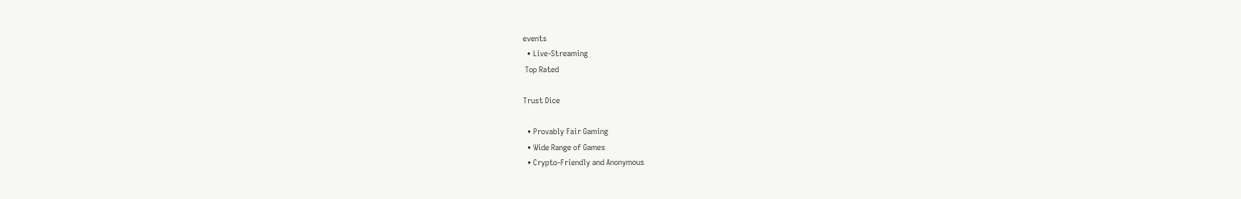events
  • Live-Streaming
 Top Rated

Trust Dice

  • Provably Fair Gaming
  • Wide Range of Games
  • Crypto-Friendly and Anonymous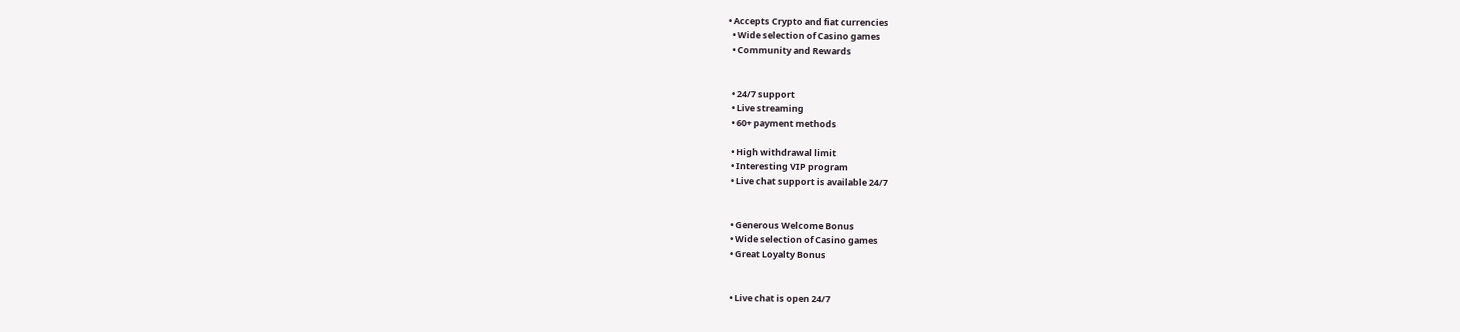• Accepts Crypto and fiat currencies
  • Wide selection of Casino games
  • Community and Rewards


  • 24/7 support
  • Live streaming
  • 60+ payment methods

  • High withdrawal limit
  • Interesting VIP program
  • Live chat support is available 24/7


  • Generous Welcome Bonus
  • Wide selection of Casino games
  • Great Loyalty Bonus


  • Live chat is open 24/7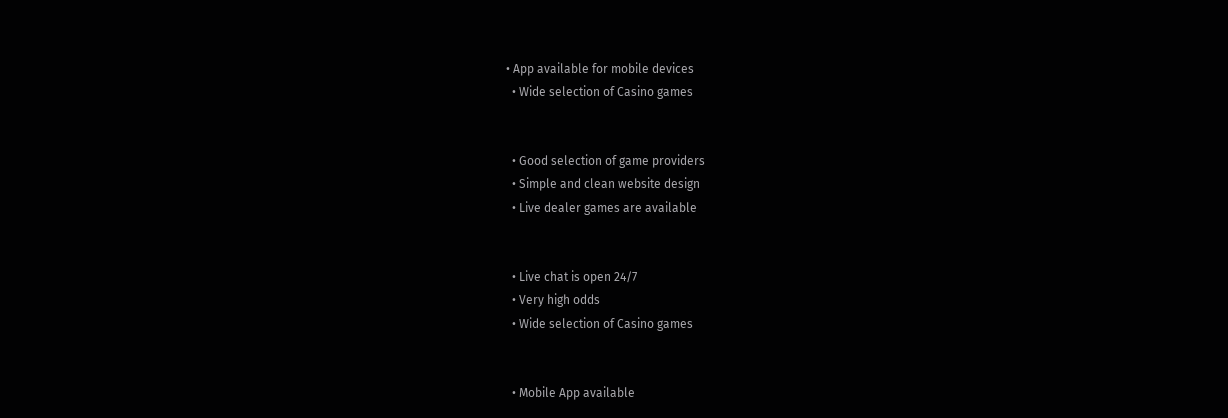• App available for mobile devices
  • Wide selection of Casino games


  • Good selection of game providers
  • Simple and clean website design
  • Live dealer games are available


  • Live chat is open 24/7
  • Very high odds
  • Wide selection of Casino games


  • Mobile App available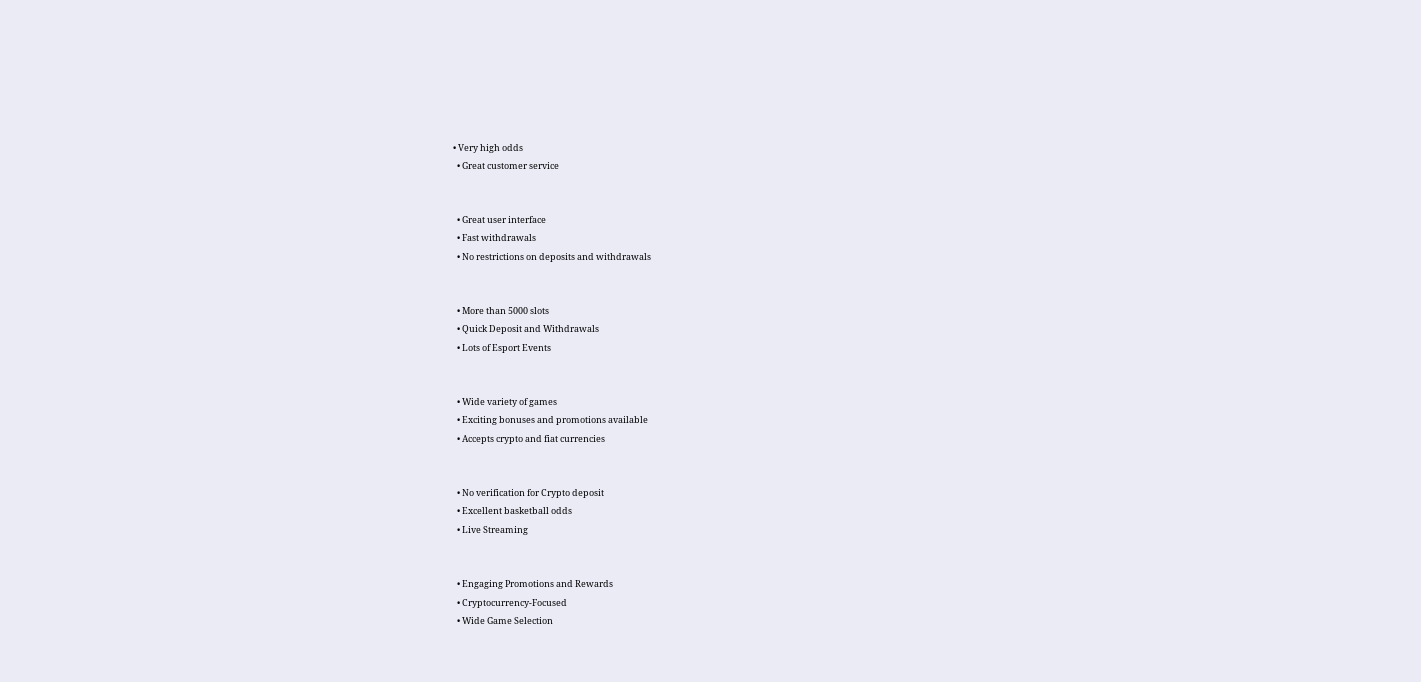• Very high odds
  • Great customer service


  • Great user interface
  • Fast withdrawals
  • No restrictions on deposits and withdrawals


  • More than 5000 slots
  • Quick Deposit and Withdrawals
  • Lots of Esport Events


  • Wide variety of games
  • Exciting bonuses and promotions available
  • Accepts crypto and fiat currencies


  • No verification for Crypto deposit
  • Excellent basketball odds
  • Live Streaming


  • Engaging Promotions and Rewards
  • Cryptocurrency-Focused
  • Wide Game Selection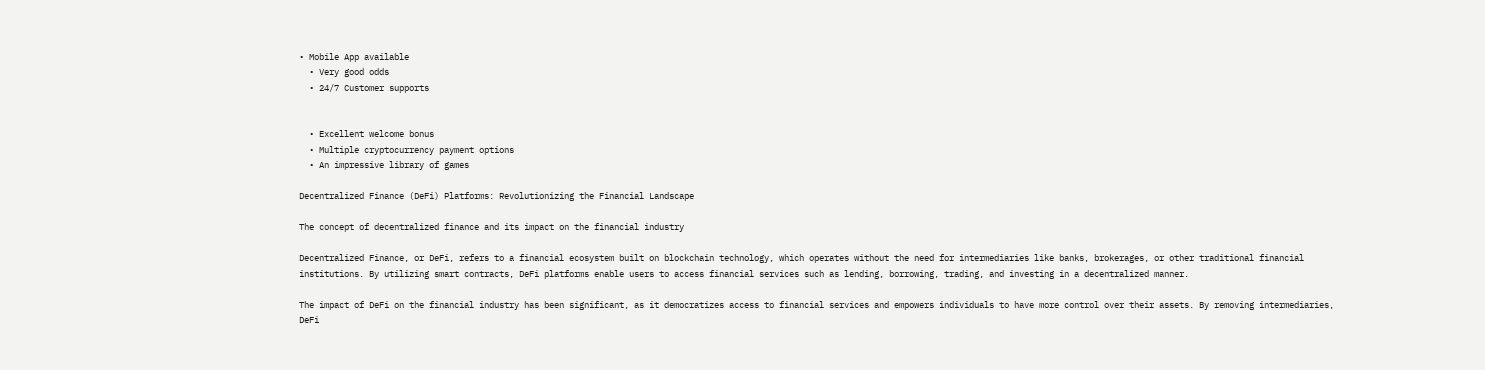• Mobile App available
  • Very good odds
  • 24/7 Customer supports


  • Excellent welcome bonus
  • Multiple cryptocurrency payment options
  • An impressive library of games

Decentralized Finance (DeFi) Platforms: Revolutionizing the Financial Landscape

The concept of decentralized finance and its impact on the financial industry

Decentralized Finance, or DeFi, refers to a financial ecosystem built on blockchain technology, which operates without the need for intermediaries like banks, brokerages, or other traditional financial institutions. By utilizing smart contracts, DeFi platforms enable users to access financial services such as lending, borrowing, trading, and investing in a decentralized manner.

The impact of DeFi on the financial industry has been significant, as it democratizes access to financial services and empowers individuals to have more control over their assets. By removing intermediaries, DeFi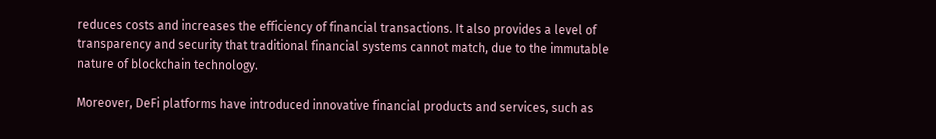reduces costs and increases the efficiency of financial transactions. It also provides a level of transparency and security that traditional financial systems cannot match, due to the immutable nature of blockchain technology.

Moreover, DeFi platforms have introduced innovative financial products and services, such as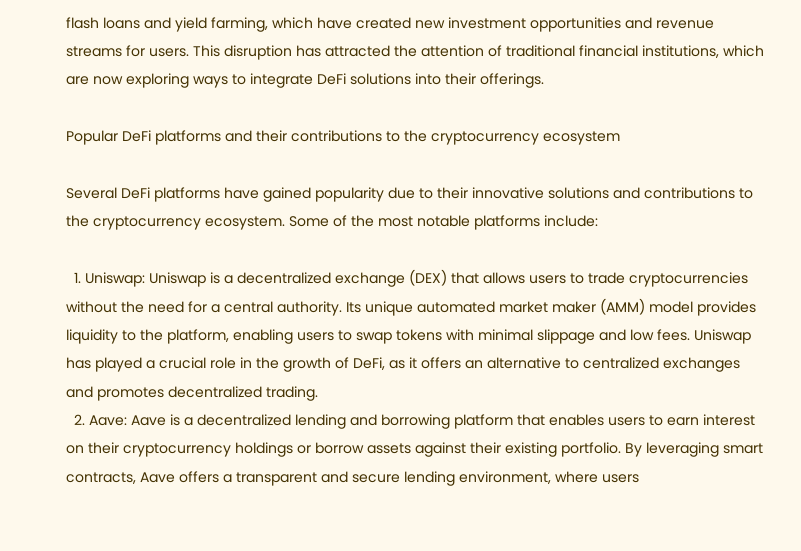flash loans and yield farming, which have created new investment opportunities and revenue streams for users. This disruption has attracted the attention of traditional financial institutions, which are now exploring ways to integrate DeFi solutions into their offerings.

Popular DeFi platforms and their contributions to the cryptocurrency ecosystem

Several DeFi platforms have gained popularity due to their innovative solutions and contributions to the cryptocurrency ecosystem. Some of the most notable platforms include:

  1. Uniswap: Uniswap is a decentralized exchange (DEX) that allows users to trade cryptocurrencies without the need for a central authority. Its unique automated market maker (AMM) model provides liquidity to the platform, enabling users to swap tokens with minimal slippage and low fees. Uniswap has played a crucial role in the growth of DeFi, as it offers an alternative to centralized exchanges and promotes decentralized trading.
  2. Aave: Aave is a decentralized lending and borrowing platform that enables users to earn interest on their cryptocurrency holdings or borrow assets against their existing portfolio. By leveraging smart contracts, Aave offers a transparent and secure lending environment, where users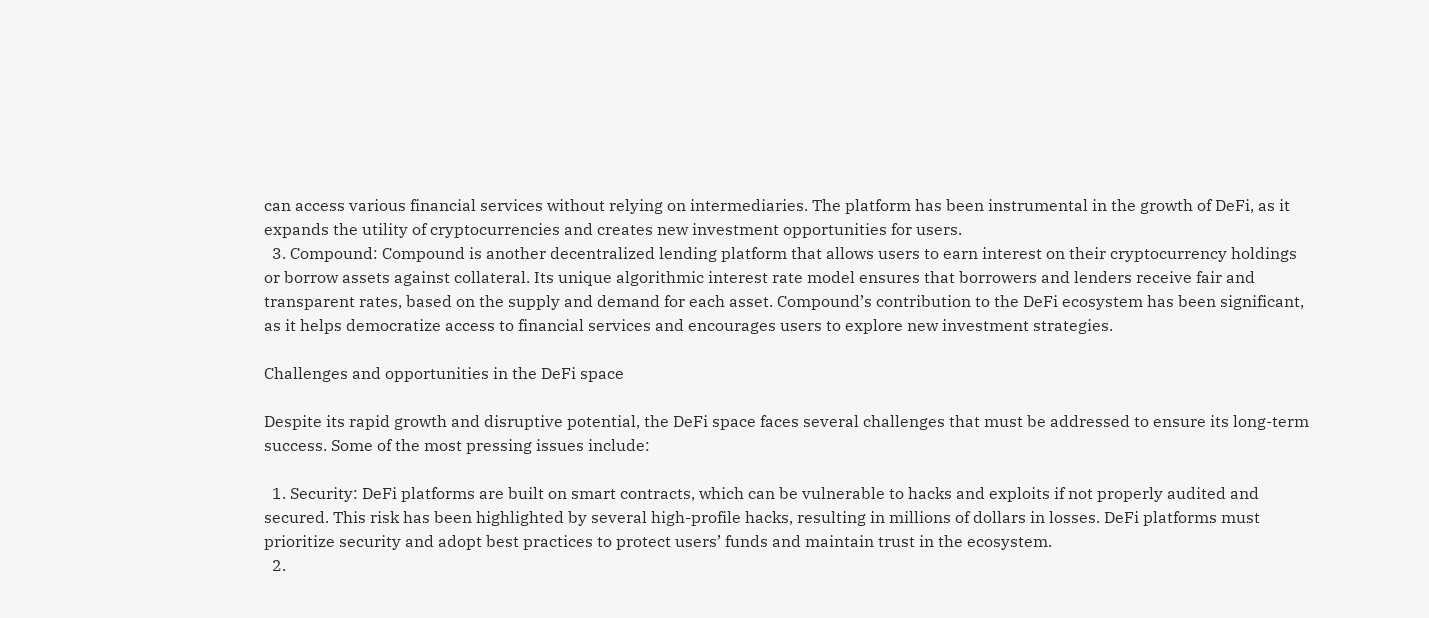can access various financial services without relying on intermediaries. The platform has been instrumental in the growth of DeFi, as it expands the utility of cryptocurrencies and creates new investment opportunities for users.
  3. Compound: Compound is another decentralized lending platform that allows users to earn interest on their cryptocurrency holdings or borrow assets against collateral. Its unique algorithmic interest rate model ensures that borrowers and lenders receive fair and transparent rates, based on the supply and demand for each asset. Compound’s contribution to the DeFi ecosystem has been significant, as it helps democratize access to financial services and encourages users to explore new investment strategies.

Challenges and opportunities in the DeFi space

Despite its rapid growth and disruptive potential, the DeFi space faces several challenges that must be addressed to ensure its long-term success. Some of the most pressing issues include:

  1. Security: DeFi platforms are built on smart contracts, which can be vulnerable to hacks and exploits if not properly audited and secured. This risk has been highlighted by several high-profile hacks, resulting in millions of dollars in losses. DeFi platforms must prioritize security and adopt best practices to protect users’ funds and maintain trust in the ecosystem.
  2.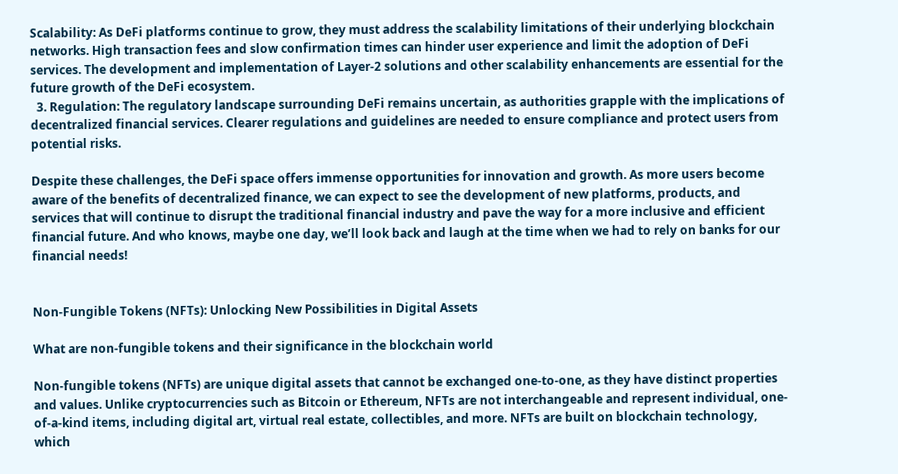Scalability: As DeFi platforms continue to grow, they must address the scalability limitations of their underlying blockchain networks. High transaction fees and slow confirmation times can hinder user experience and limit the adoption of DeFi services. The development and implementation of Layer-2 solutions and other scalability enhancements are essential for the future growth of the DeFi ecosystem.
  3. Regulation: The regulatory landscape surrounding DeFi remains uncertain, as authorities grapple with the implications of decentralized financial services. Clearer regulations and guidelines are needed to ensure compliance and protect users from potential risks.

Despite these challenges, the DeFi space offers immense opportunities for innovation and growth. As more users become aware of the benefits of decentralized finance, we can expect to see the development of new platforms, products, and services that will continue to disrupt the traditional financial industry and pave the way for a more inclusive and efficient financial future. And who knows, maybe one day, we’ll look back and laugh at the time when we had to rely on banks for our financial needs!


Non-Fungible Tokens (NFTs): Unlocking New Possibilities in Digital Assets

What are non-fungible tokens and their significance in the blockchain world

Non-fungible tokens (NFTs) are unique digital assets that cannot be exchanged one-to-one, as they have distinct properties and values. Unlike cryptocurrencies such as Bitcoin or Ethereum, NFTs are not interchangeable and represent individual, one-of-a-kind items, including digital art, virtual real estate, collectibles, and more. NFTs are built on blockchain technology, which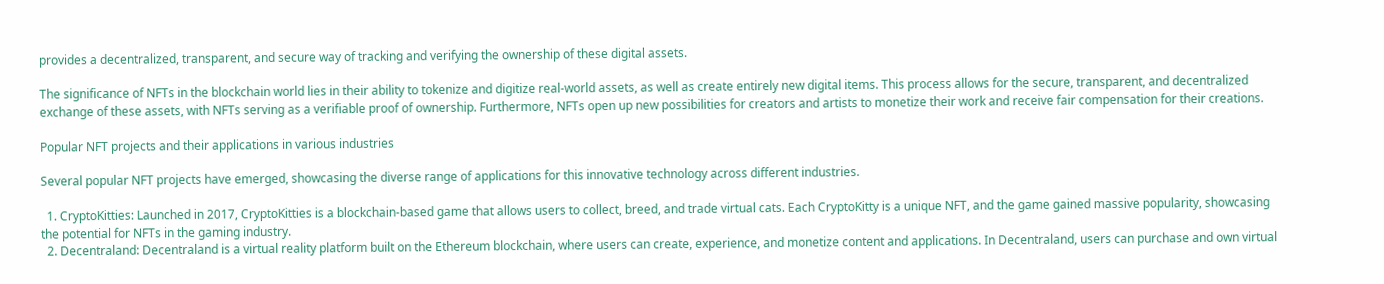provides a decentralized, transparent, and secure way of tracking and verifying the ownership of these digital assets.

The significance of NFTs in the blockchain world lies in their ability to tokenize and digitize real-world assets, as well as create entirely new digital items. This process allows for the secure, transparent, and decentralized exchange of these assets, with NFTs serving as a verifiable proof of ownership. Furthermore, NFTs open up new possibilities for creators and artists to monetize their work and receive fair compensation for their creations.

Popular NFT projects and their applications in various industries

Several popular NFT projects have emerged, showcasing the diverse range of applications for this innovative technology across different industries.

  1. CryptoKitties: Launched in 2017, CryptoKitties is a blockchain-based game that allows users to collect, breed, and trade virtual cats. Each CryptoKitty is a unique NFT, and the game gained massive popularity, showcasing the potential for NFTs in the gaming industry.
  2. Decentraland: Decentraland is a virtual reality platform built on the Ethereum blockchain, where users can create, experience, and monetize content and applications. In Decentraland, users can purchase and own virtual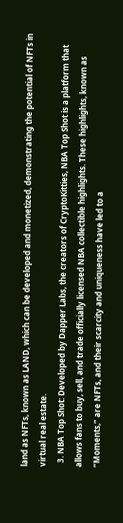land as NFTs, known as LAND, which can be developed and monetized, demonstrating the potential of NFTs in virtual real estate.
  3. NBA Top Shot: Developed by Dapper Labs, the creators of CryptoKitties, NBA Top Shot is a platform that allows fans to buy, sell, and trade officially licensed NBA collectible highlights. These highlights, known as “Moments,” are NFTs, and their scarcity and uniqueness have led to a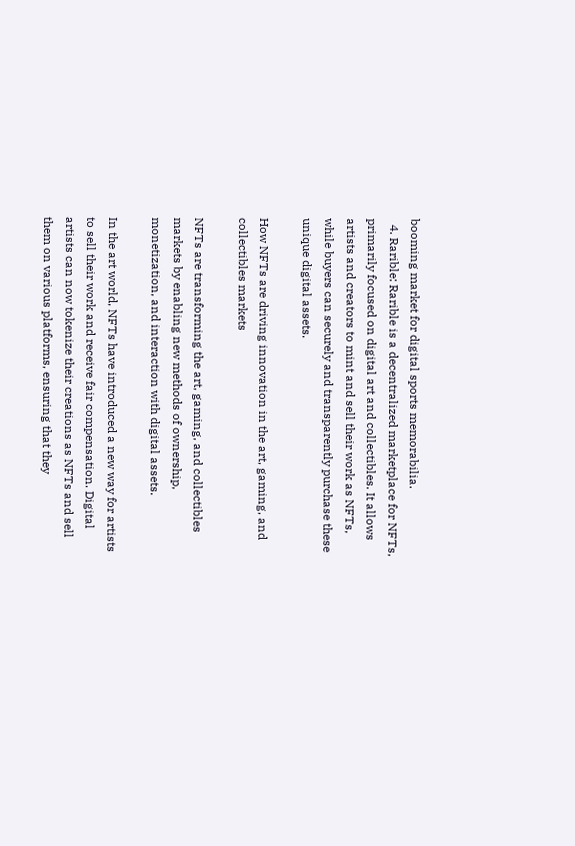booming market for digital sports memorabilia.
  4. Rarible: Rarible is a decentralized marketplace for NFTs, primarily focused on digital art and collectibles. It allows artists and creators to mint and sell their work as NFTs, while buyers can securely and transparently purchase these unique digital assets.

How NFTs are driving innovation in the art, gaming, and collectibles markets

NFTs are transforming the art, gaming, and collectibles markets by enabling new methods of ownership, monetization, and interaction with digital assets.

In the art world, NFTs have introduced a new way for artists to sell their work and receive fair compensation. Digital artists can now tokenize their creations as NFTs and sell them on various platforms, ensuring that they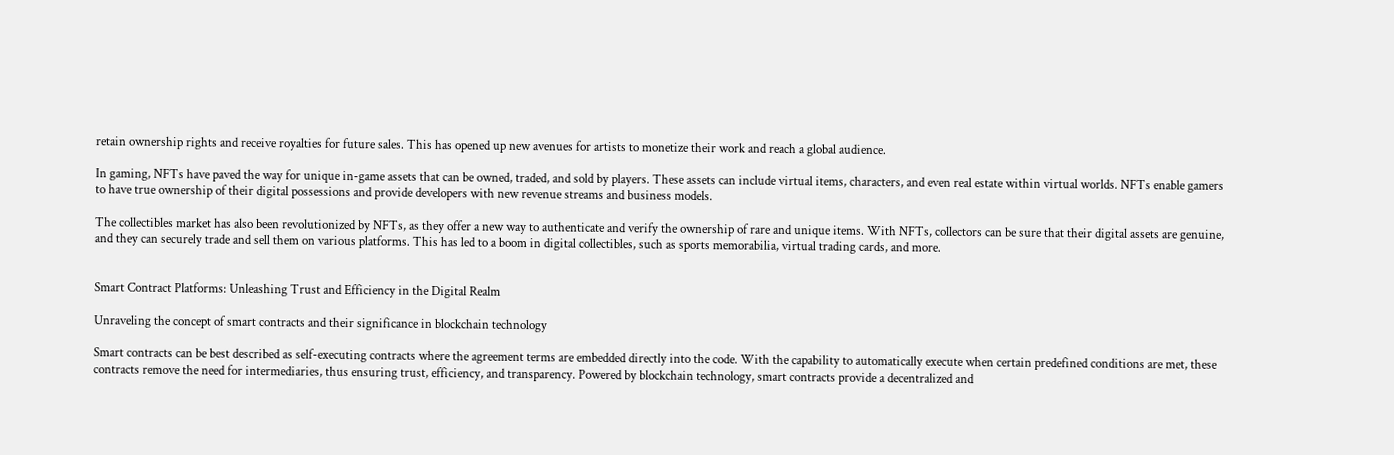retain ownership rights and receive royalties for future sales. This has opened up new avenues for artists to monetize their work and reach a global audience.

In gaming, NFTs have paved the way for unique in-game assets that can be owned, traded, and sold by players. These assets can include virtual items, characters, and even real estate within virtual worlds. NFTs enable gamers to have true ownership of their digital possessions and provide developers with new revenue streams and business models.

The collectibles market has also been revolutionized by NFTs, as they offer a new way to authenticate and verify the ownership of rare and unique items. With NFTs, collectors can be sure that their digital assets are genuine, and they can securely trade and sell them on various platforms. This has led to a boom in digital collectibles, such as sports memorabilia, virtual trading cards, and more.


Smart Contract Platforms: Unleashing Trust and Efficiency in the Digital Realm

Unraveling the concept of smart contracts and their significance in blockchain technology

Smart contracts can be best described as self-executing contracts where the agreement terms are embedded directly into the code. With the capability to automatically execute when certain predefined conditions are met, these contracts remove the need for intermediaries, thus ensuring trust, efficiency, and transparency. Powered by blockchain technology, smart contracts provide a decentralized and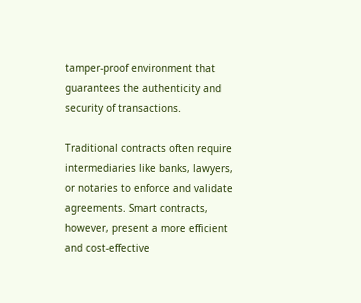tamper-proof environment that guarantees the authenticity and security of transactions.

Traditional contracts often require intermediaries like banks, lawyers, or notaries to enforce and validate agreements. Smart contracts, however, present a more efficient and cost-effective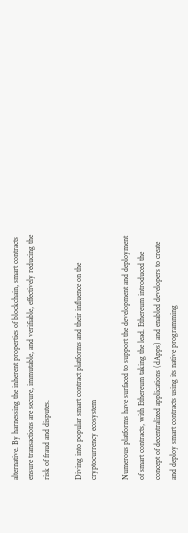alternative. By harnessing the inherent properties of blockchain, smart contracts ensure transactions are secure, immutable, and verifiable, effectively reducing the risk of fraud and disputes.

Diving into popular smart contract platforms and their influence on the cryptocurrency ecosystem

Numerous platforms have surfaced to support the development and deployment of smart contracts, with Ethereum taking the lead. Ethereum introduced the concept of decentralized applications (dApps) and enabled developers to create and deploy smart contracts using its native programming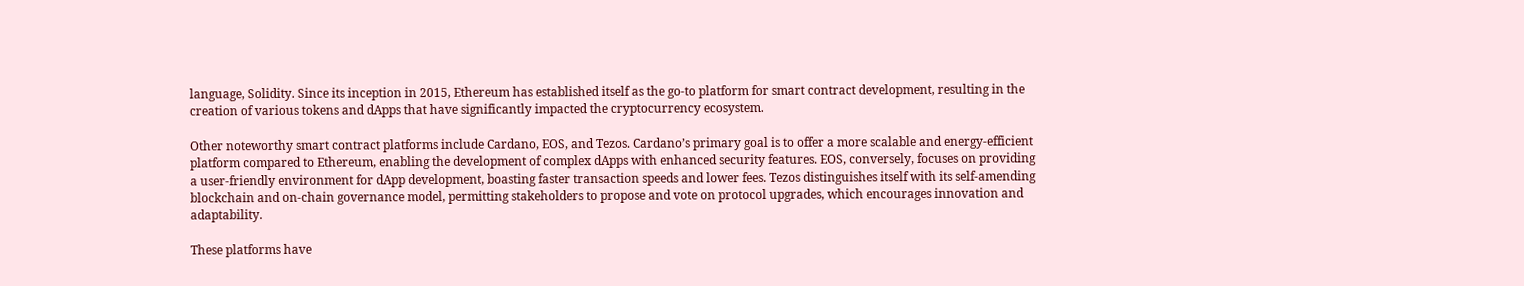language, Solidity. Since its inception in 2015, Ethereum has established itself as the go-to platform for smart contract development, resulting in the creation of various tokens and dApps that have significantly impacted the cryptocurrency ecosystem.

Other noteworthy smart contract platforms include Cardano, EOS, and Tezos. Cardano’s primary goal is to offer a more scalable and energy-efficient platform compared to Ethereum, enabling the development of complex dApps with enhanced security features. EOS, conversely, focuses on providing a user-friendly environment for dApp development, boasting faster transaction speeds and lower fees. Tezos distinguishes itself with its self-amending blockchain and on-chain governance model, permitting stakeholders to propose and vote on protocol upgrades, which encourages innovation and adaptability.

These platforms have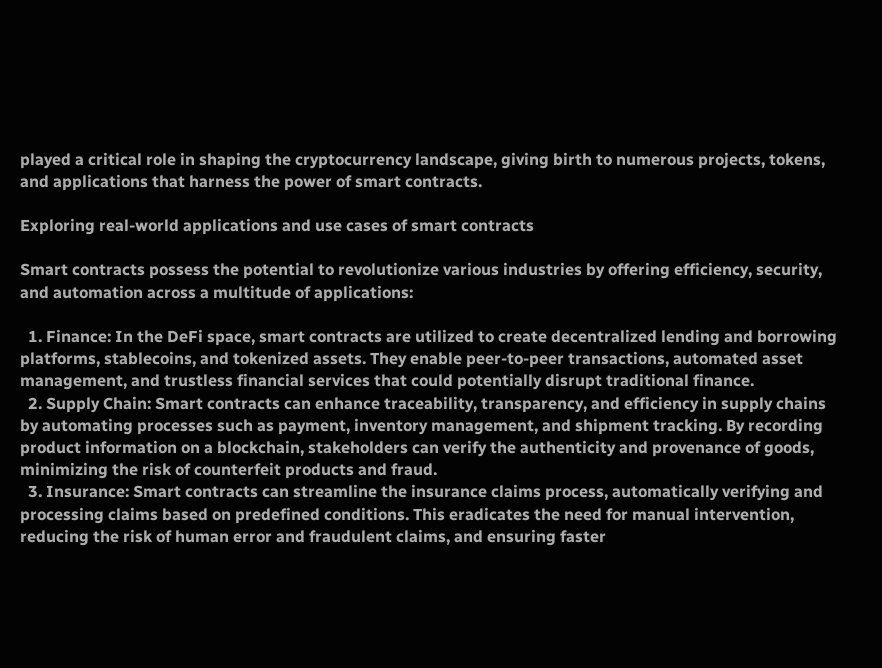played a critical role in shaping the cryptocurrency landscape, giving birth to numerous projects, tokens, and applications that harness the power of smart contracts.

Exploring real-world applications and use cases of smart contracts

Smart contracts possess the potential to revolutionize various industries by offering efficiency, security, and automation across a multitude of applications:

  1. Finance: In the DeFi space, smart contracts are utilized to create decentralized lending and borrowing platforms, stablecoins, and tokenized assets. They enable peer-to-peer transactions, automated asset management, and trustless financial services that could potentially disrupt traditional finance.
  2. Supply Chain: Smart contracts can enhance traceability, transparency, and efficiency in supply chains by automating processes such as payment, inventory management, and shipment tracking. By recording product information on a blockchain, stakeholders can verify the authenticity and provenance of goods, minimizing the risk of counterfeit products and fraud.
  3. Insurance: Smart contracts can streamline the insurance claims process, automatically verifying and processing claims based on predefined conditions. This eradicates the need for manual intervention, reducing the risk of human error and fraudulent claims, and ensuring faster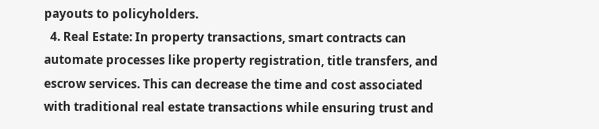payouts to policyholders.
  4. Real Estate: In property transactions, smart contracts can automate processes like property registration, title transfers, and escrow services. This can decrease the time and cost associated with traditional real estate transactions while ensuring trust and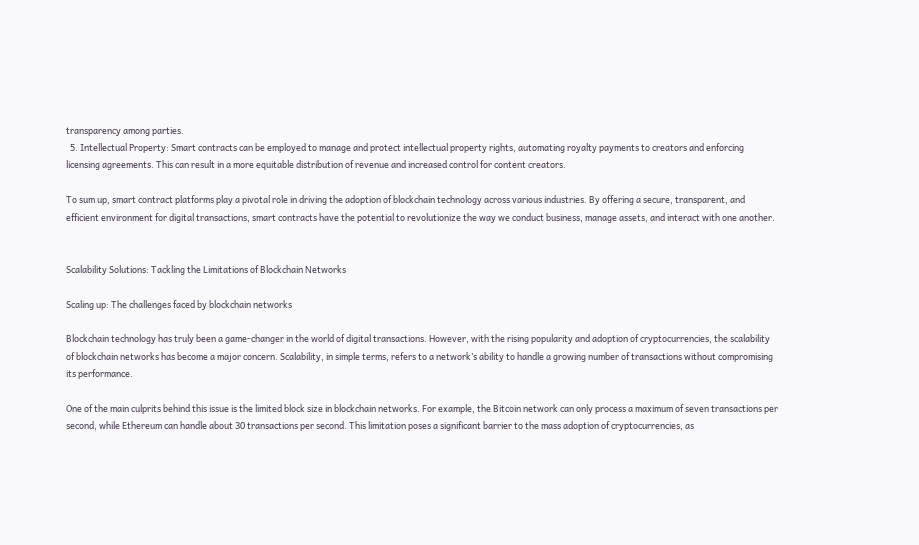transparency among parties.
  5. Intellectual Property: Smart contracts can be employed to manage and protect intellectual property rights, automating royalty payments to creators and enforcing licensing agreements. This can result in a more equitable distribution of revenue and increased control for content creators.

To sum up, smart contract platforms play a pivotal role in driving the adoption of blockchain technology across various industries. By offering a secure, transparent, and efficient environment for digital transactions, smart contracts have the potential to revolutionize the way we conduct business, manage assets, and interact with one another.


Scalability Solutions: Tackling the Limitations of Blockchain Networks

Scaling up: The challenges faced by blockchain networks

Blockchain technology has truly been a game-changer in the world of digital transactions. However, with the rising popularity and adoption of cryptocurrencies, the scalability of blockchain networks has become a major concern. Scalability, in simple terms, refers to a network’s ability to handle a growing number of transactions without compromising its performance.

One of the main culprits behind this issue is the limited block size in blockchain networks. For example, the Bitcoin network can only process a maximum of seven transactions per second, while Ethereum can handle about 30 transactions per second. This limitation poses a significant barrier to the mass adoption of cryptocurrencies, as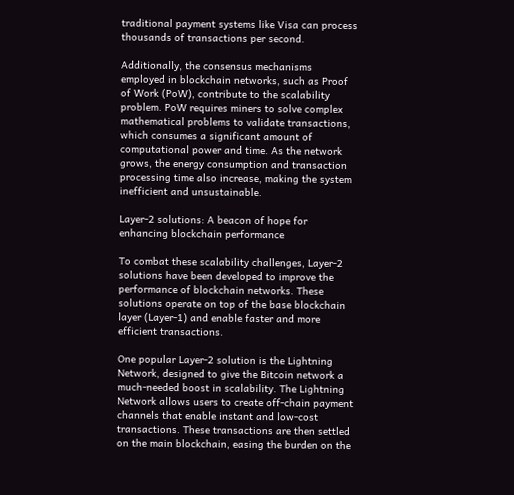traditional payment systems like Visa can process thousands of transactions per second.

Additionally, the consensus mechanisms employed in blockchain networks, such as Proof of Work (PoW), contribute to the scalability problem. PoW requires miners to solve complex mathematical problems to validate transactions, which consumes a significant amount of computational power and time. As the network grows, the energy consumption and transaction processing time also increase, making the system inefficient and unsustainable.

Layer-2 solutions: A beacon of hope for enhancing blockchain performance

To combat these scalability challenges, Layer-2 solutions have been developed to improve the performance of blockchain networks. These solutions operate on top of the base blockchain layer (Layer-1) and enable faster and more efficient transactions.

One popular Layer-2 solution is the Lightning Network, designed to give the Bitcoin network a much-needed boost in scalability. The Lightning Network allows users to create off-chain payment channels that enable instant and low-cost transactions. These transactions are then settled on the main blockchain, easing the burden on the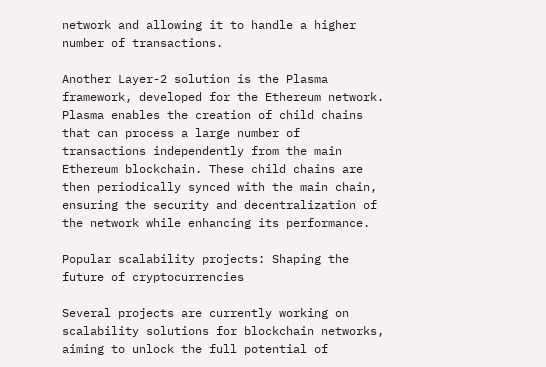network and allowing it to handle a higher number of transactions.

Another Layer-2 solution is the Plasma framework, developed for the Ethereum network. Plasma enables the creation of child chains that can process a large number of transactions independently from the main Ethereum blockchain. These child chains are then periodically synced with the main chain, ensuring the security and decentralization of the network while enhancing its performance.

Popular scalability projects: Shaping the future of cryptocurrencies

Several projects are currently working on scalability solutions for blockchain networks, aiming to unlock the full potential of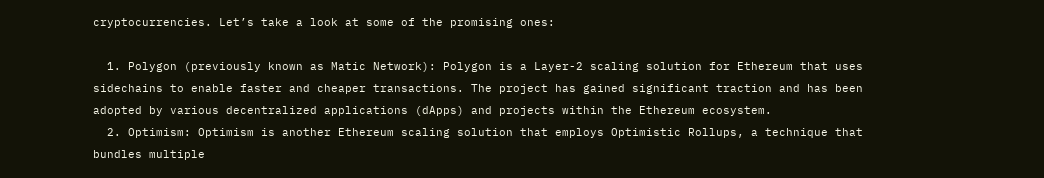cryptocurrencies. Let’s take a look at some of the promising ones:

  1. Polygon (previously known as Matic Network): Polygon is a Layer-2 scaling solution for Ethereum that uses sidechains to enable faster and cheaper transactions. The project has gained significant traction and has been adopted by various decentralized applications (dApps) and projects within the Ethereum ecosystem.
  2. Optimism: Optimism is another Ethereum scaling solution that employs Optimistic Rollups, a technique that bundles multiple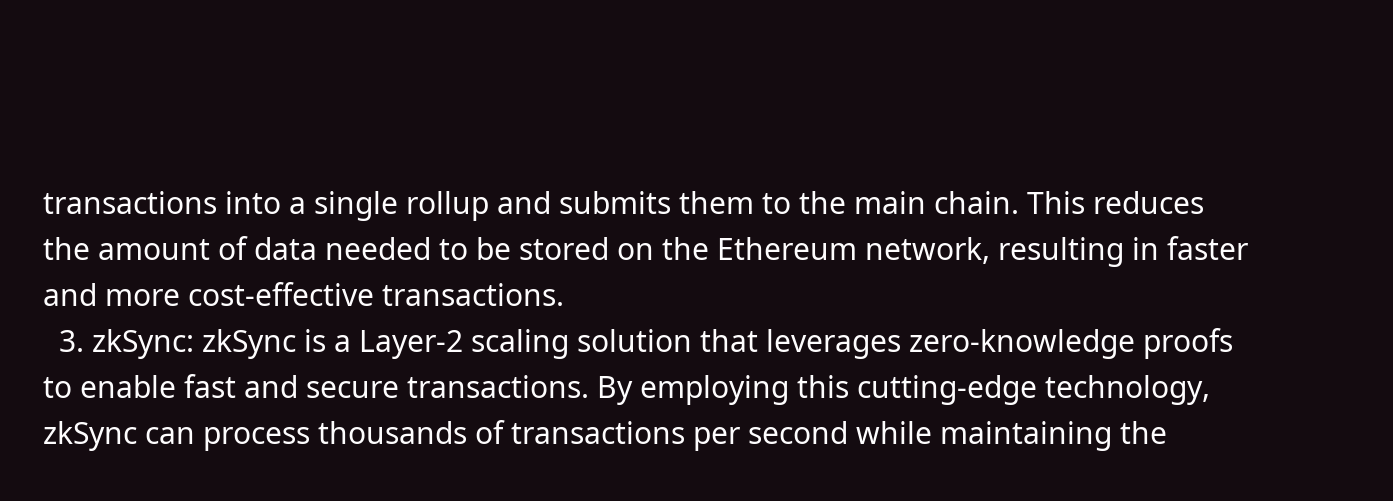transactions into a single rollup and submits them to the main chain. This reduces the amount of data needed to be stored on the Ethereum network, resulting in faster and more cost-effective transactions.
  3. zkSync: zkSync is a Layer-2 scaling solution that leverages zero-knowledge proofs to enable fast and secure transactions. By employing this cutting-edge technology, zkSync can process thousands of transactions per second while maintaining the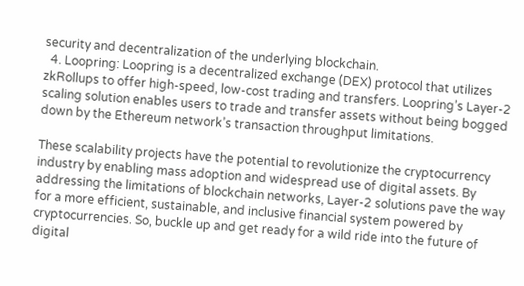security and decentralization of the underlying blockchain.
  4. Loopring: Loopring is a decentralized exchange (DEX) protocol that utilizes zkRollups to offer high-speed, low-cost trading and transfers. Loopring’s Layer-2 scaling solution enables users to trade and transfer assets without being bogged down by the Ethereum network’s transaction throughput limitations.

These scalability projects have the potential to revolutionize the cryptocurrency industry by enabling mass adoption and widespread use of digital assets. By addressing the limitations of blockchain networks, Layer-2 solutions pave the way for a more efficient, sustainable, and inclusive financial system powered by cryptocurrencies. So, buckle up and get ready for a wild ride into the future of digital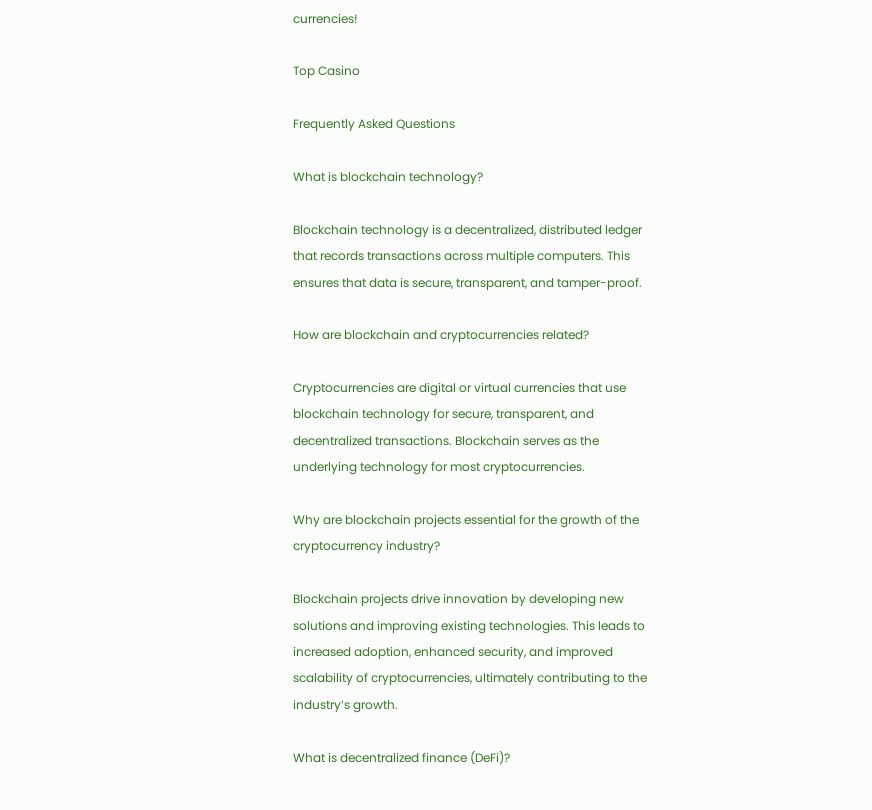currencies!

Top Casino

Frequently Asked Questions

What is blockchain technology?

Blockchain technology is a decentralized, distributed ledger that records transactions across multiple computers. This ensures that data is secure, transparent, and tamper-proof.

How are blockchain and cryptocurrencies related?

Cryptocurrencies are digital or virtual currencies that use blockchain technology for secure, transparent, and decentralized transactions. Blockchain serves as the underlying technology for most cryptocurrencies.

Why are blockchain projects essential for the growth of the cryptocurrency industry?

Blockchain projects drive innovation by developing new solutions and improving existing technologies. This leads to increased adoption, enhanced security, and improved scalability of cryptocurrencies, ultimately contributing to the industry’s growth.

What is decentralized finance (DeFi)?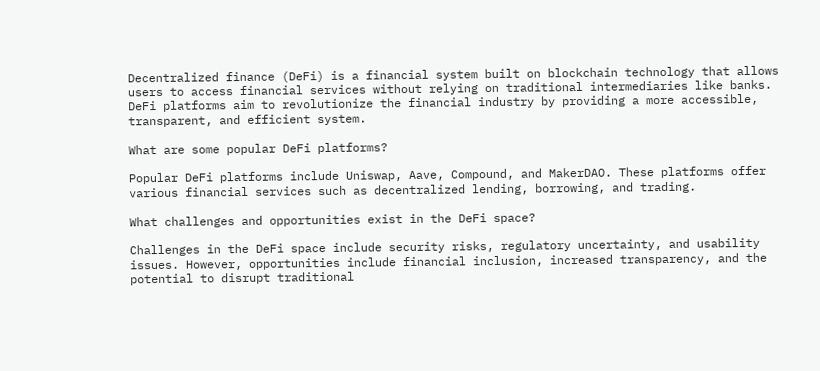Decentralized finance (DeFi) is a financial system built on blockchain technology that allows users to access financial services without relying on traditional intermediaries like banks. DeFi platforms aim to revolutionize the financial industry by providing a more accessible, transparent, and efficient system.

What are some popular DeFi platforms?

Popular DeFi platforms include Uniswap, Aave, Compound, and MakerDAO. These platforms offer various financial services such as decentralized lending, borrowing, and trading.

What challenges and opportunities exist in the DeFi space?

Challenges in the DeFi space include security risks, regulatory uncertainty, and usability issues. However, opportunities include financial inclusion, increased transparency, and the potential to disrupt traditional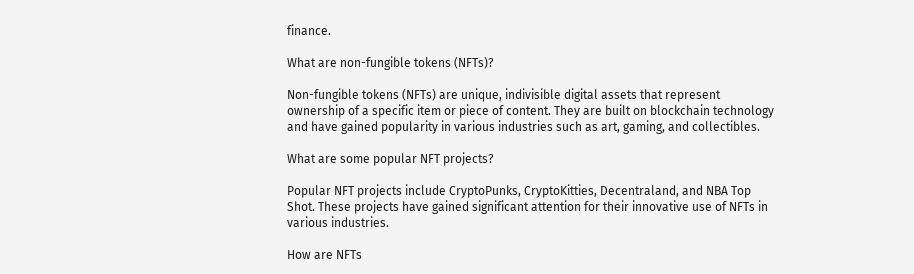finance.

What are non-fungible tokens (NFTs)?

Non-fungible tokens (NFTs) are unique, indivisible digital assets that represent ownership of a specific item or piece of content. They are built on blockchain technology and have gained popularity in various industries such as art, gaming, and collectibles.

What are some popular NFT projects?

Popular NFT projects include CryptoPunks, CryptoKitties, Decentraland, and NBA Top Shot. These projects have gained significant attention for their innovative use of NFTs in various industries.

How are NFTs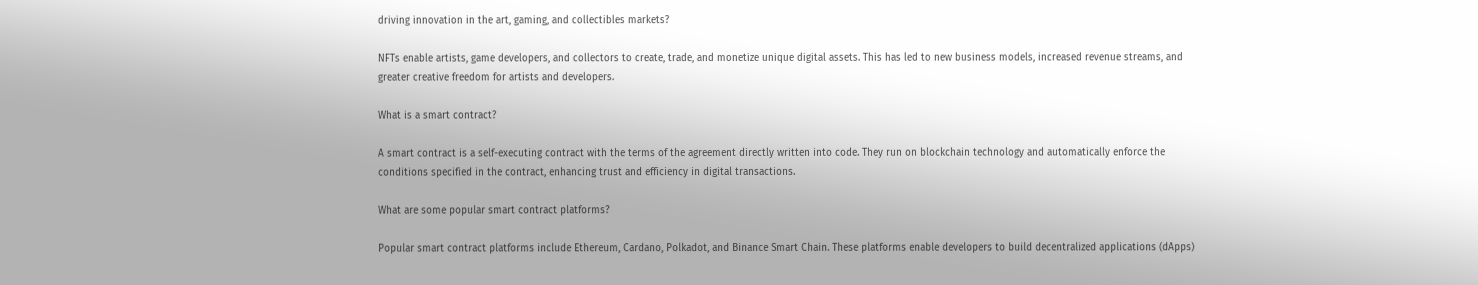driving innovation in the art, gaming, and collectibles markets?

NFTs enable artists, game developers, and collectors to create, trade, and monetize unique digital assets. This has led to new business models, increased revenue streams, and greater creative freedom for artists and developers.

What is a smart contract?

A smart contract is a self-executing contract with the terms of the agreement directly written into code. They run on blockchain technology and automatically enforce the conditions specified in the contract, enhancing trust and efficiency in digital transactions.

What are some popular smart contract platforms?

Popular smart contract platforms include Ethereum, Cardano, Polkadot, and Binance Smart Chain. These platforms enable developers to build decentralized applications (dApps)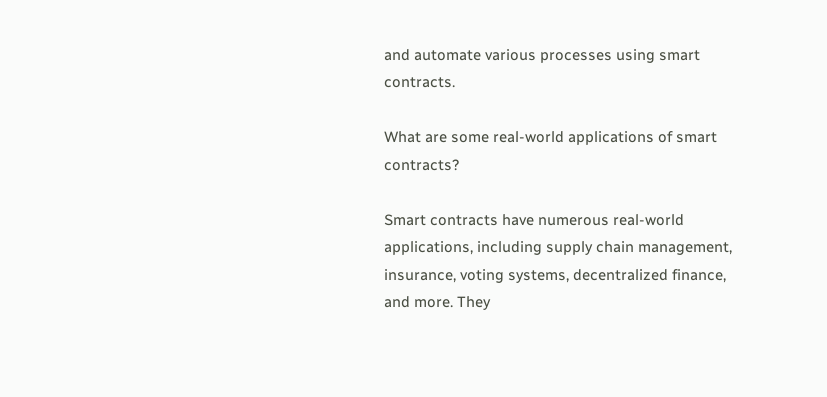and automate various processes using smart contracts.

What are some real-world applications of smart contracts?

Smart contracts have numerous real-world applications, including supply chain management, insurance, voting systems, decentralized finance, and more. They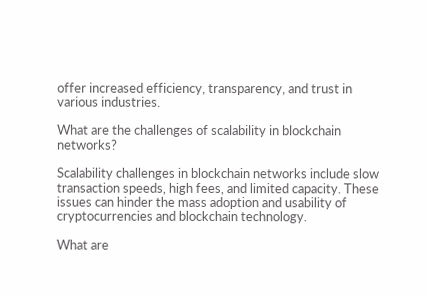offer increased efficiency, transparency, and trust in various industries.

What are the challenges of scalability in blockchain networks?

Scalability challenges in blockchain networks include slow transaction speeds, high fees, and limited capacity. These issues can hinder the mass adoption and usability of cryptocurrencies and blockchain technology.

What are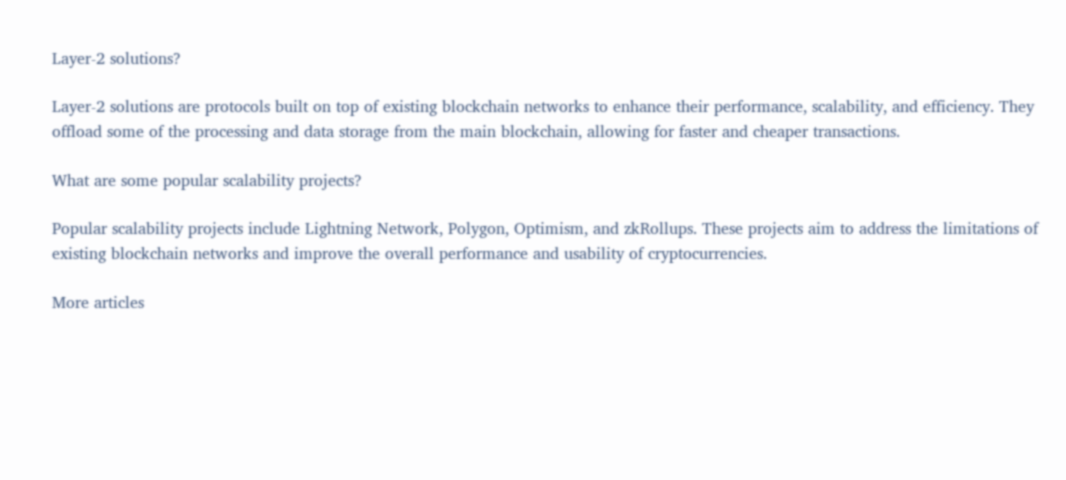Layer-2 solutions?

Layer-2 solutions are protocols built on top of existing blockchain networks to enhance their performance, scalability, and efficiency. They offload some of the processing and data storage from the main blockchain, allowing for faster and cheaper transactions.

What are some popular scalability projects?

Popular scalability projects include Lightning Network, Polygon, Optimism, and zkRollups. These projects aim to address the limitations of existing blockchain networks and improve the overall performance and usability of cryptocurrencies.

More articles